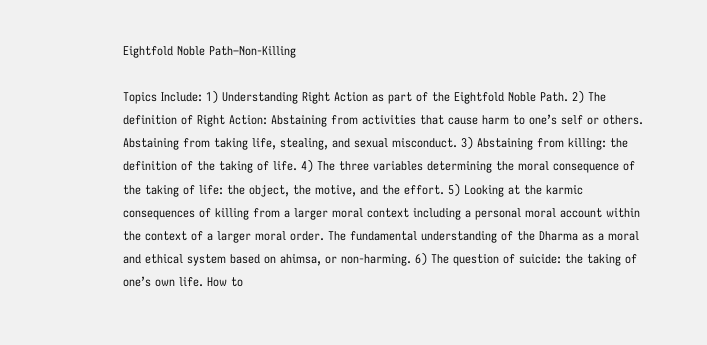Eightfold Noble Path–Non-Killing

Topics Include: 1) Understanding Right Action as part of the Eightfold Noble Path. 2) The definition of Right Action: Abstaining from activities that cause harm to one’s self or others. Abstaining from taking life, stealing, and sexual misconduct. 3) Abstaining from killing: the definition of the taking of life. 4) The three variables determining the moral consequence of the taking of life: the object, the motive, and the effort. 5) Looking at the karmic consequences of killing from a larger moral context including a personal moral account within the context of a larger moral order. The fundamental understanding of the Dharma as a moral and ethical system based on ahimsa, or non-harming. 6) The question of suicide: the taking of one’s own life. How to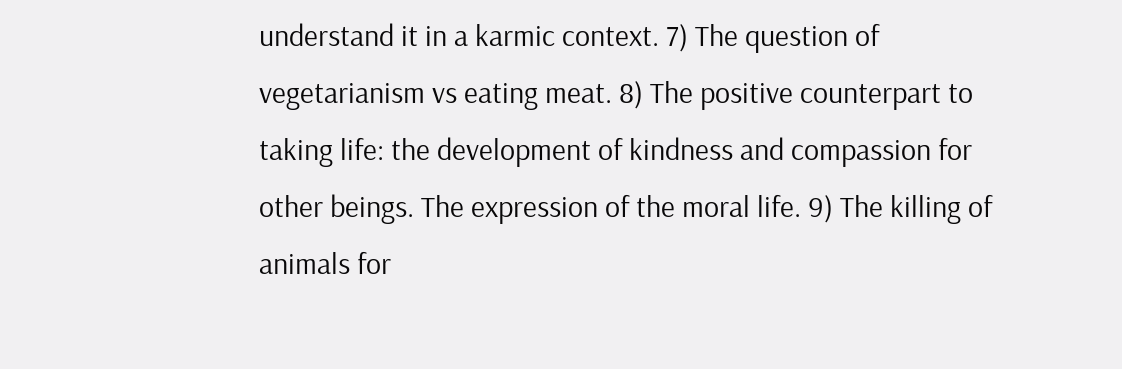understand it in a karmic context. 7) The question of vegetarianism vs eating meat. 8) The positive counterpart to taking life: the development of kindness and compassion for other beings. The expression of the moral life. 9) The killing of animals for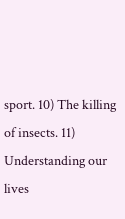sport. 10) The killing of insects. 11) Understanding our lives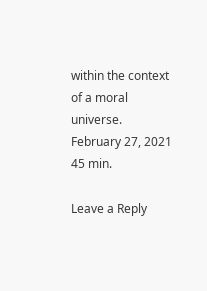within the context of a moral universe.
February 27, 2021
45 min.

Leave a Reply